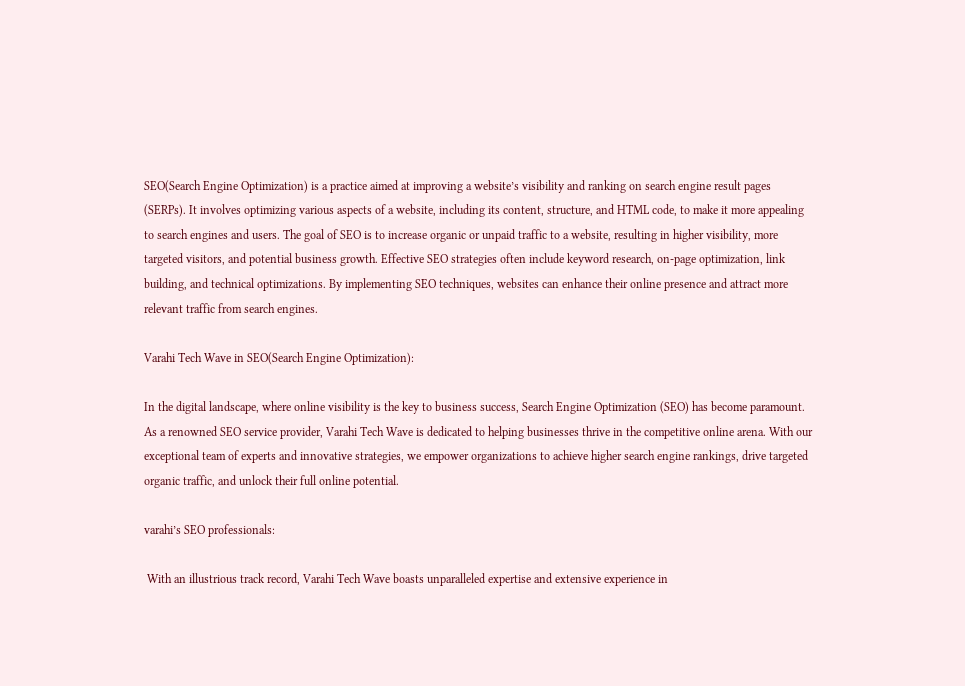SEO(Search Engine Optimization) is a practice aimed at improving a website’s visibility and ranking on search engine result pages (SERPs). It involves optimizing various aspects of a website, including its content, structure, and HTML code, to make it more appealing to search engines and users. The goal of SEO is to increase organic or unpaid traffic to a website, resulting in higher visibility, more targeted visitors, and potential business growth. Effective SEO strategies often include keyword research, on-page optimization, link building, and technical optimizations. By implementing SEO techniques, websites can enhance their online presence and attract more relevant traffic from search engines.

Varahi Tech Wave in SEO(Search Engine Optimization):

In the digital landscape, where online visibility is the key to business success, Search Engine Optimization (SEO) has become paramount. As a renowned SEO service provider, Varahi Tech Wave is dedicated to helping businesses thrive in the competitive online arena. With our exceptional team of experts and innovative strategies, we empower organizations to achieve higher search engine rankings, drive targeted organic traffic, and unlock their full online potential.

varahi’s SEO professionals:

 With an illustrious track record, Varahi Tech Wave boasts unparalleled expertise and extensive experience in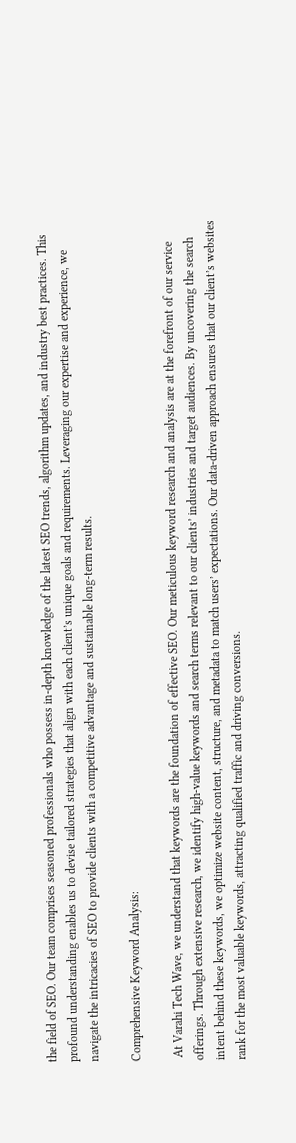the field of SEO. Our team comprises seasoned professionals who possess in-depth knowledge of the latest SEO trends, algorithm updates, and industry best practices. This profound understanding enables us to devise tailored strategies that align with each client’s unique goals and requirements. Leveraging our expertise and experience, we navigate the intricacies of SEO to provide clients with a competitive advantage and sustainable long-term results.

Comprehensive Keyword Analysis:

 At Varahi Tech Wave, we understand that keywords are the foundation of effective SEO. Our meticulous keyword research and analysis are at the forefront of our service offerings. Through extensive research, we identify high-value keywords and search terms relevant to our clients’ industries and target audiences. By uncovering the search intent behind these keywords, we optimize website content, structure, and metadata to match users’ expectations. Our data-driven approach ensures that our client’s websites rank for the most valuable keywords, attracting qualified traffic and driving conversions.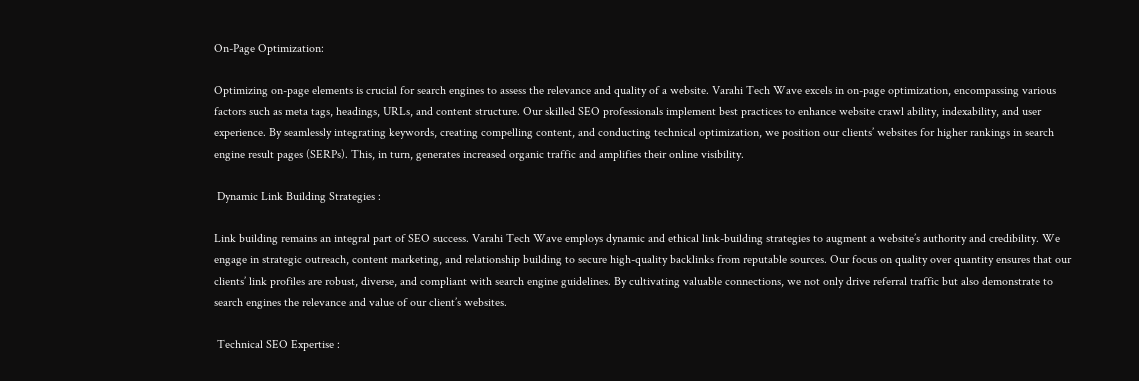On-Page Optimization:

Optimizing on-page elements is crucial for search engines to assess the relevance and quality of a website. Varahi Tech Wave excels in on-page optimization, encompassing various factors such as meta tags, headings, URLs, and content structure. Our skilled SEO professionals implement best practices to enhance website crawl ability, indexability, and user experience. By seamlessly integrating keywords, creating compelling content, and conducting technical optimization, we position our clients’ websites for higher rankings in search engine result pages (SERPs). This, in turn, generates increased organic traffic and amplifies their online visibility.

 Dynamic Link Building Strategies :

Link building remains an integral part of SEO success. Varahi Tech Wave employs dynamic and ethical link-building strategies to augment a website’s authority and credibility. We engage in strategic outreach, content marketing, and relationship building to secure high-quality backlinks from reputable sources. Our focus on quality over quantity ensures that our clients’ link profiles are robust, diverse, and compliant with search engine guidelines. By cultivating valuable connections, we not only drive referral traffic but also demonstrate to search engines the relevance and value of our client’s websites.

 Technical SEO Expertise :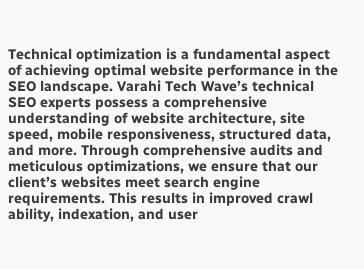Technical optimization is a fundamental aspect of achieving optimal website performance in the SEO landscape. Varahi Tech Wave’s technical SEO experts possess a comprehensive understanding of website architecture, site speed, mobile responsiveness, structured data, and more. Through comprehensive audits and meticulous optimizations, we ensure that our client’s websites meet search engine requirements. This results in improved crawl ability, indexation, and user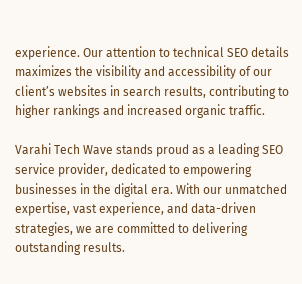experience. Our attention to technical SEO details maximizes the visibility and accessibility of our client’s websites in search results, contributing to higher rankings and increased organic traffic.

Varahi Tech Wave stands proud as a leading SEO service provider, dedicated to empowering businesses in the digital era. With our unmatched expertise, vast experience, and data-driven strategies, we are committed to delivering outstanding results.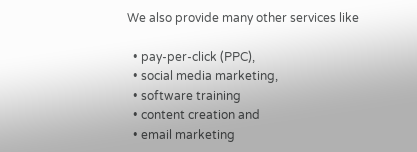We also provide many other services like

  • pay-per-click (PPC),
  • social media marketing,
  • software training
  • content creation and
  • email marketing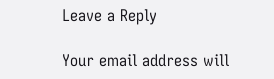Leave a Reply

Your email address will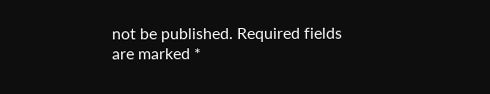not be published. Required fields are marked *